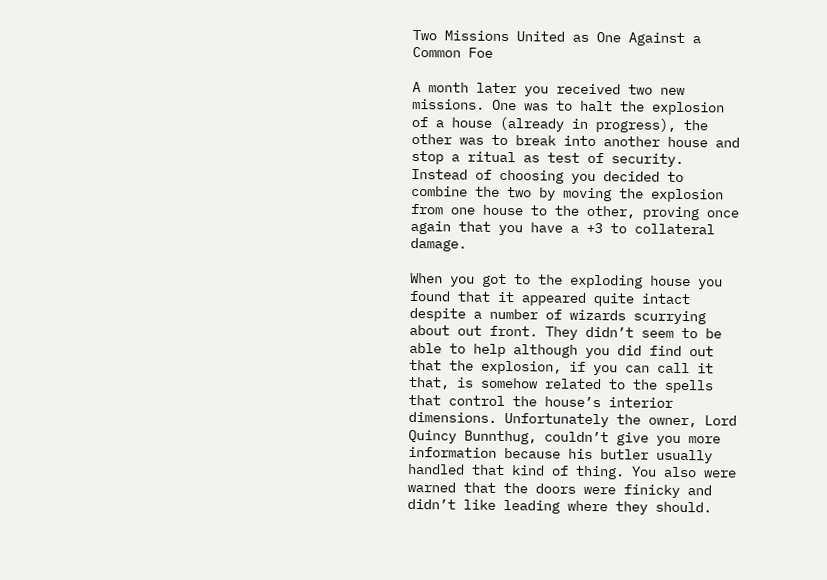Two Missions United as One Against a Common Foe

A month later you received two new missions. One was to halt the explosion of a house (already in progress), the other was to break into another house and stop a ritual as test of security. Instead of choosing you decided to combine the two by moving the explosion from one house to the other, proving once again that you have a +3 to collateral damage.

When you got to the exploding house you found that it appeared quite intact despite a number of wizards scurrying about out front. They didn’t seem to be able to help although you did find out that the explosion, if you can call it that, is somehow related to the spells that control the house’s interior dimensions. Unfortunately the owner, Lord Quincy Bunnthug, couldn’t give you more information because his butler usually handled that kind of thing. You also were warned that the doors were finicky and didn’t like leading where they should.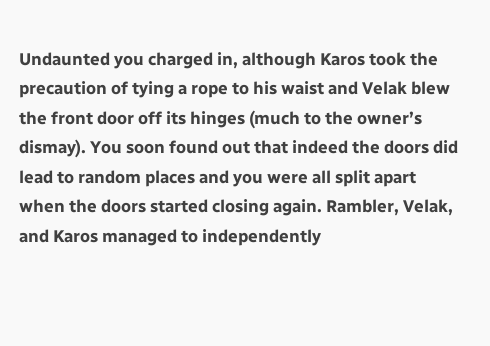Undaunted you charged in, although Karos took the precaution of tying a rope to his waist and Velak blew the front door off its hinges (much to the owner’s dismay). You soon found out that indeed the doors did lead to random places and you were all split apart when the doors started closing again. Rambler, Velak, and Karos managed to independently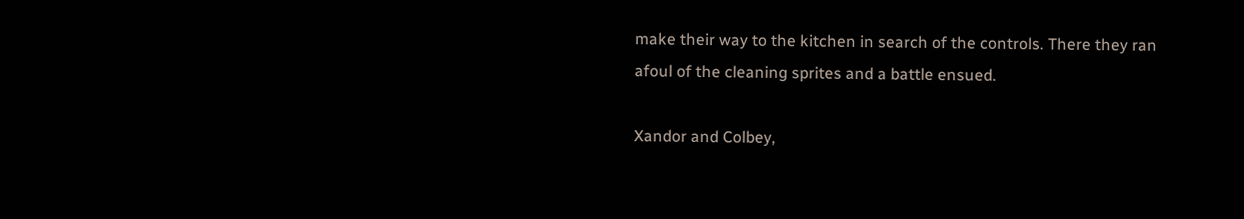make their way to the kitchen in search of the controls. There they ran afoul of the cleaning sprites and a battle ensued.

Xandor and Colbey,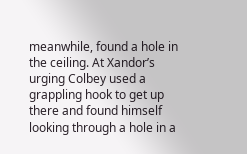meanwhile, found a hole in the ceiling. At Xandor’s urging Colbey used a grappling hook to get up there and found himself looking through a hole in a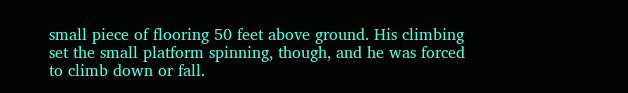small piece of flooring 50 feet above ground. His climbing set the small platform spinning, though, and he was forced to climb down or fall.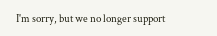I'm sorry, but we no longer support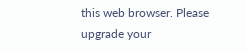this web browser. Please upgrade your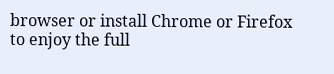browser or install Chrome or Firefox to enjoy the full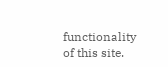functionality of this site.